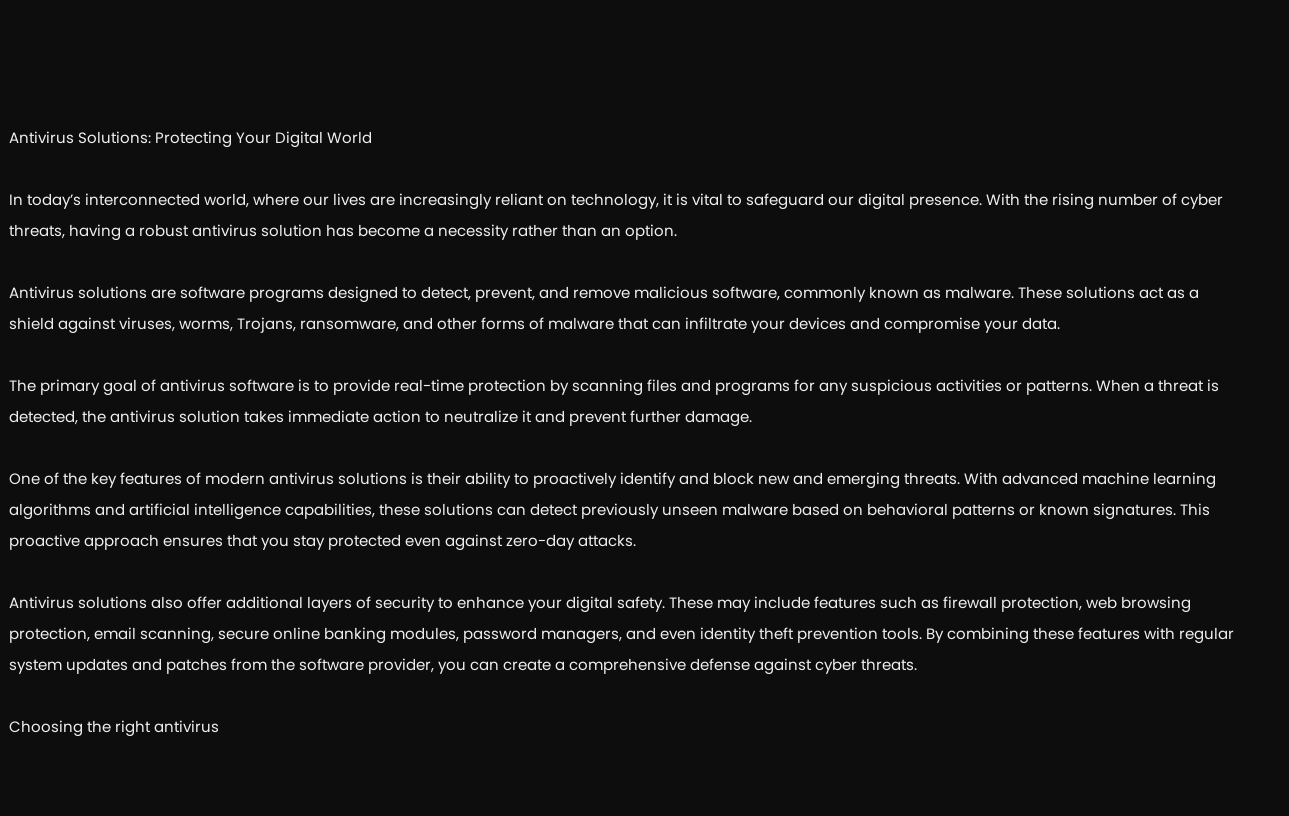Antivirus Solutions: Protecting Your Digital World

In today’s interconnected world, where our lives are increasingly reliant on technology, it is vital to safeguard our digital presence. With the rising number of cyber threats, having a robust antivirus solution has become a necessity rather than an option.

Antivirus solutions are software programs designed to detect, prevent, and remove malicious software, commonly known as malware. These solutions act as a shield against viruses, worms, Trojans, ransomware, and other forms of malware that can infiltrate your devices and compromise your data.

The primary goal of antivirus software is to provide real-time protection by scanning files and programs for any suspicious activities or patterns. When a threat is detected, the antivirus solution takes immediate action to neutralize it and prevent further damage.

One of the key features of modern antivirus solutions is their ability to proactively identify and block new and emerging threats. With advanced machine learning algorithms and artificial intelligence capabilities, these solutions can detect previously unseen malware based on behavioral patterns or known signatures. This proactive approach ensures that you stay protected even against zero-day attacks.

Antivirus solutions also offer additional layers of security to enhance your digital safety. These may include features such as firewall protection, web browsing protection, email scanning, secure online banking modules, password managers, and even identity theft prevention tools. By combining these features with regular system updates and patches from the software provider, you can create a comprehensive defense against cyber threats.

Choosing the right antivirus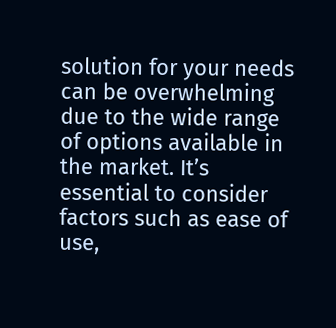solution for your needs can be overwhelming due to the wide range of options available in the market. It’s essential to consider factors such as ease of use,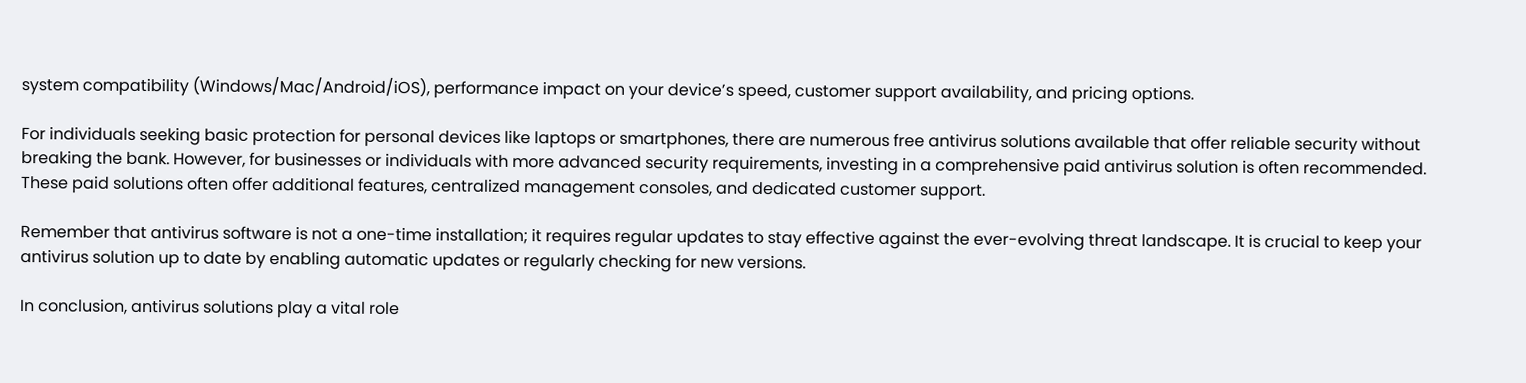system compatibility (Windows/Mac/Android/iOS), performance impact on your device’s speed, customer support availability, and pricing options.

For individuals seeking basic protection for personal devices like laptops or smartphones, there are numerous free antivirus solutions available that offer reliable security without breaking the bank. However, for businesses or individuals with more advanced security requirements, investing in a comprehensive paid antivirus solution is often recommended. These paid solutions often offer additional features, centralized management consoles, and dedicated customer support.

Remember that antivirus software is not a one-time installation; it requires regular updates to stay effective against the ever-evolving threat landscape. It is crucial to keep your antivirus solution up to date by enabling automatic updates or regularly checking for new versions.

In conclusion, antivirus solutions play a vital role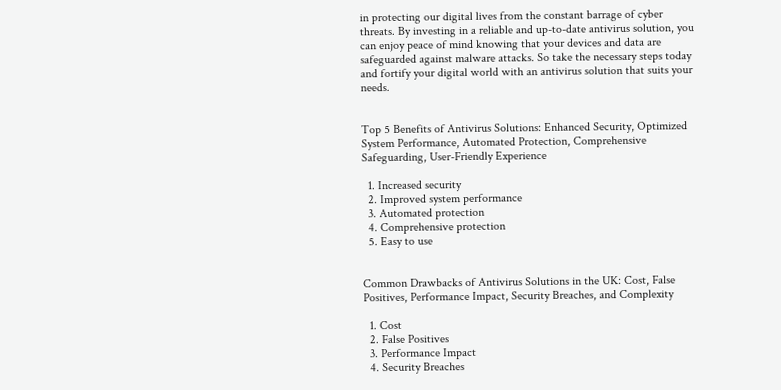in protecting our digital lives from the constant barrage of cyber threats. By investing in a reliable and up-to-date antivirus solution, you can enjoy peace of mind knowing that your devices and data are safeguarded against malware attacks. So take the necessary steps today and fortify your digital world with an antivirus solution that suits your needs.


Top 5 Benefits of Antivirus Solutions: Enhanced Security, Optimized System Performance, Automated Protection, Comprehensive Safeguarding, User-Friendly Experience

  1. Increased security
  2. Improved system performance
  3. Automated protection
  4. Comprehensive protection
  5. Easy to use


Common Drawbacks of Antivirus Solutions in the UK: Cost, False Positives, Performance Impact, Security Breaches, and Complexity

  1. Cost
  2. False Positives
  3. Performance Impact
  4. Security Breaches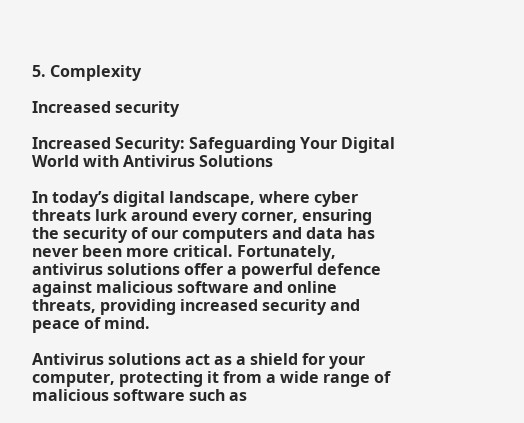5. Complexity

Increased security

Increased Security: Safeguarding Your Digital World with Antivirus Solutions

In today’s digital landscape, where cyber threats lurk around every corner, ensuring the security of our computers and data has never been more critical. Fortunately, antivirus solutions offer a powerful defence against malicious software and online threats, providing increased security and peace of mind.

Antivirus solutions act as a shield for your computer, protecting it from a wide range of malicious software such as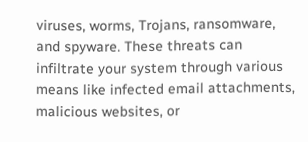viruses, worms, Trojans, ransomware, and spyware. These threats can infiltrate your system through various means like infected email attachments, malicious websites, or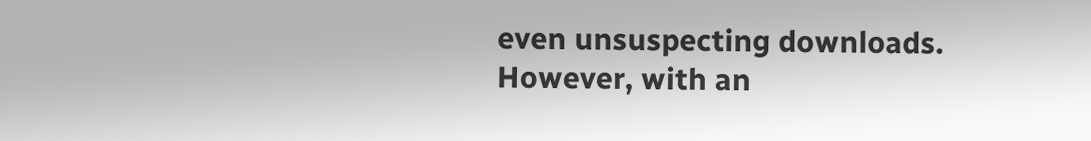even unsuspecting downloads. However, with an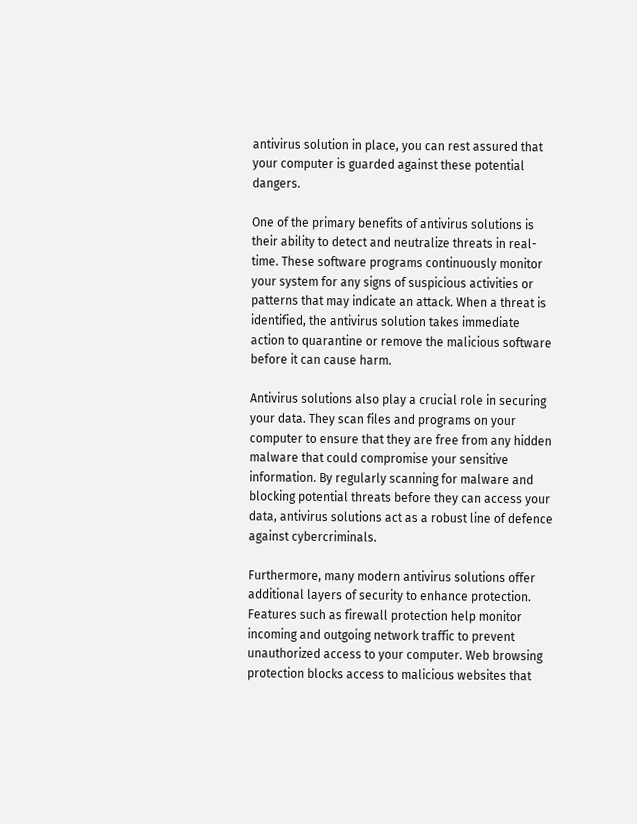antivirus solution in place, you can rest assured that your computer is guarded against these potential dangers.

One of the primary benefits of antivirus solutions is their ability to detect and neutralize threats in real-time. These software programs continuously monitor your system for any signs of suspicious activities or patterns that may indicate an attack. When a threat is identified, the antivirus solution takes immediate action to quarantine or remove the malicious software before it can cause harm.

Antivirus solutions also play a crucial role in securing your data. They scan files and programs on your computer to ensure that they are free from any hidden malware that could compromise your sensitive information. By regularly scanning for malware and blocking potential threats before they can access your data, antivirus solutions act as a robust line of defence against cybercriminals.

Furthermore, many modern antivirus solutions offer additional layers of security to enhance protection. Features such as firewall protection help monitor incoming and outgoing network traffic to prevent unauthorized access to your computer. Web browsing protection blocks access to malicious websites that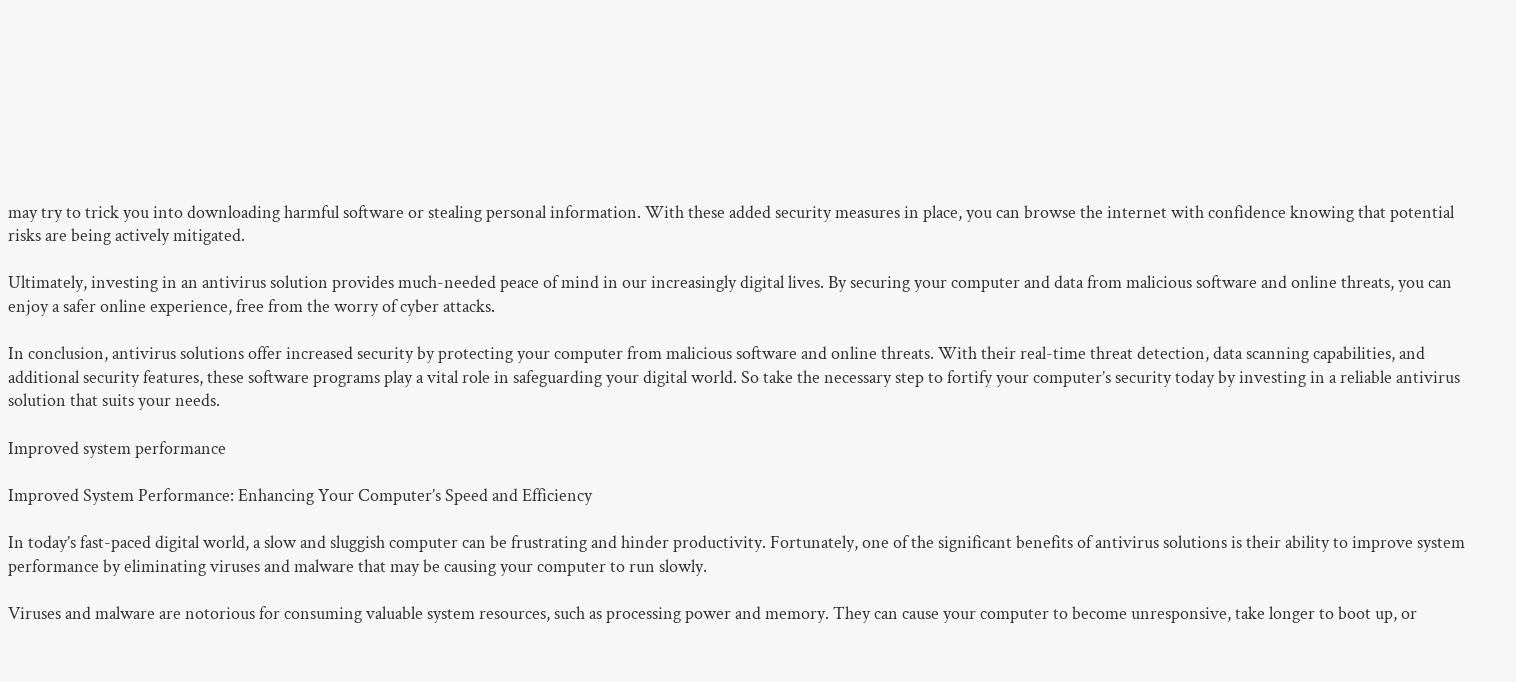may try to trick you into downloading harmful software or stealing personal information. With these added security measures in place, you can browse the internet with confidence knowing that potential risks are being actively mitigated.

Ultimately, investing in an antivirus solution provides much-needed peace of mind in our increasingly digital lives. By securing your computer and data from malicious software and online threats, you can enjoy a safer online experience, free from the worry of cyber attacks.

In conclusion, antivirus solutions offer increased security by protecting your computer from malicious software and online threats. With their real-time threat detection, data scanning capabilities, and additional security features, these software programs play a vital role in safeguarding your digital world. So take the necessary step to fortify your computer’s security today by investing in a reliable antivirus solution that suits your needs.

Improved system performance

Improved System Performance: Enhancing Your Computer’s Speed and Efficiency

In today’s fast-paced digital world, a slow and sluggish computer can be frustrating and hinder productivity. Fortunately, one of the significant benefits of antivirus solutions is their ability to improve system performance by eliminating viruses and malware that may be causing your computer to run slowly.

Viruses and malware are notorious for consuming valuable system resources, such as processing power and memory. They can cause your computer to become unresponsive, take longer to boot up, or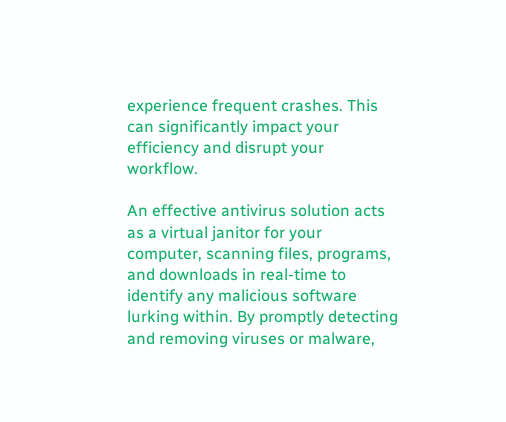experience frequent crashes. This can significantly impact your efficiency and disrupt your workflow.

An effective antivirus solution acts as a virtual janitor for your computer, scanning files, programs, and downloads in real-time to identify any malicious software lurking within. By promptly detecting and removing viruses or malware,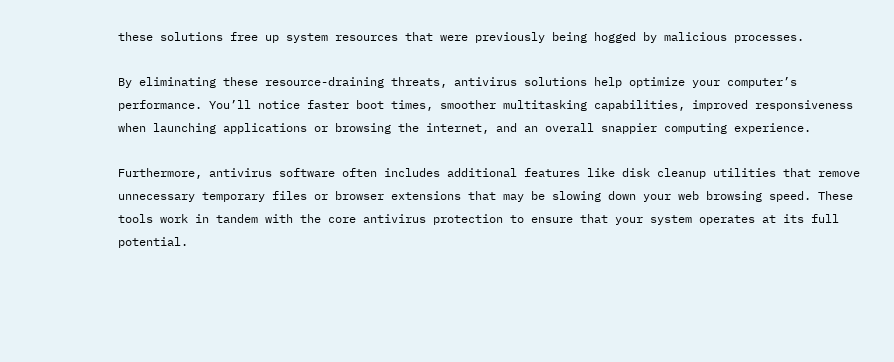these solutions free up system resources that were previously being hogged by malicious processes.

By eliminating these resource-draining threats, antivirus solutions help optimize your computer’s performance. You’ll notice faster boot times, smoother multitasking capabilities, improved responsiveness when launching applications or browsing the internet, and an overall snappier computing experience.

Furthermore, antivirus software often includes additional features like disk cleanup utilities that remove unnecessary temporary files or browser extensions that may be slowing down your web browsing speed. These tools work in tandem with the core antivirus protection to ensure that your system operates at its full potential.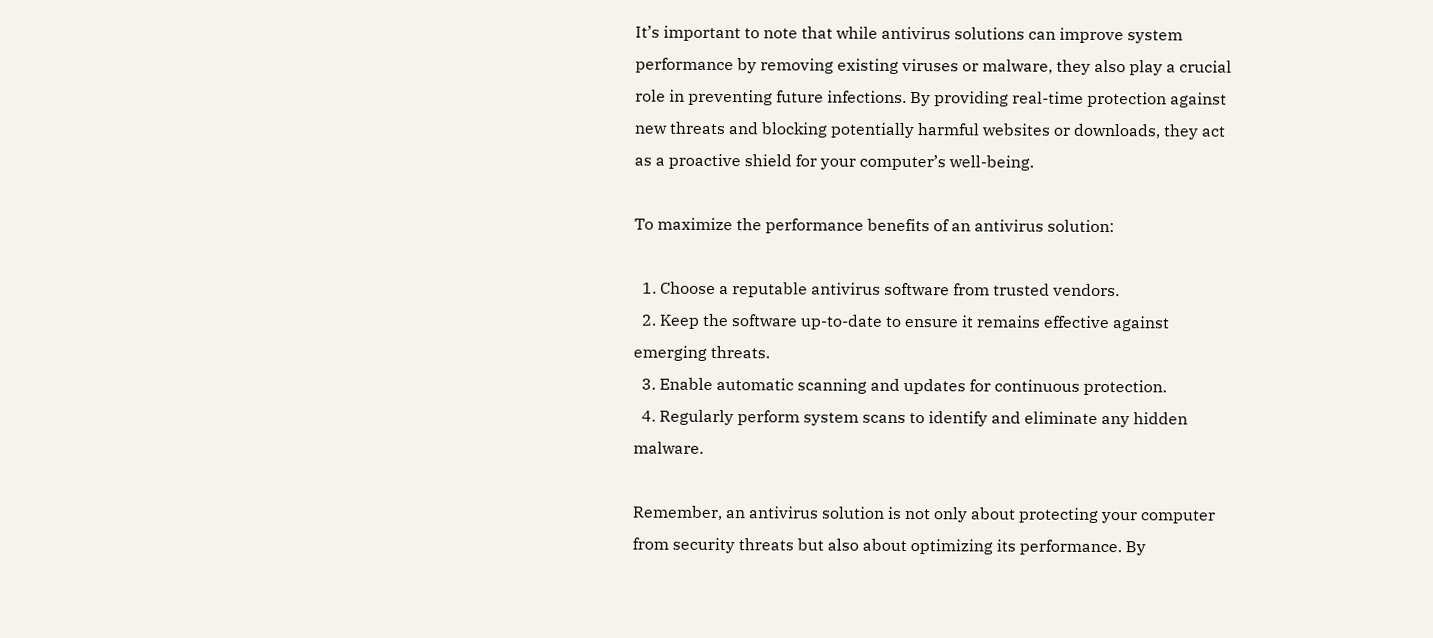It’s important to note that while antivirus solutions can improve system performance by removing existing viruses or malware, they also play a crucial role in preventing future infections. By providing real-time protection against new threats and blocking potentially harmful websites or downloads, they act as a proactive shield for your computer’s well-being.

To maximize the performance benefits of an antivirus solution:

  1. Choose a reputable antivirus software from trusted vendors.
  2. Keep the software up-to-date to ensure it remains effective against emerging threats.
  3. Enable automatic scanning and updates for continuous protection.
  4. Regularly perform system scans to identify and eliminate any hidden malware.

Remember, an antivirus solution is not only about protecting your computer from security threats but also about optimizing its performance. By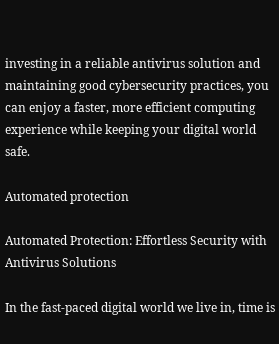investing in a reliable antivirus solution and maintaining good cybersecurity practices, you can enjoy a faster, more efficient computing experience while keeping your digital world safe.

Automated protection

Automated Protection: Effortless Security with Antivirus Solutions

In the fast-paced digital world we live in, time is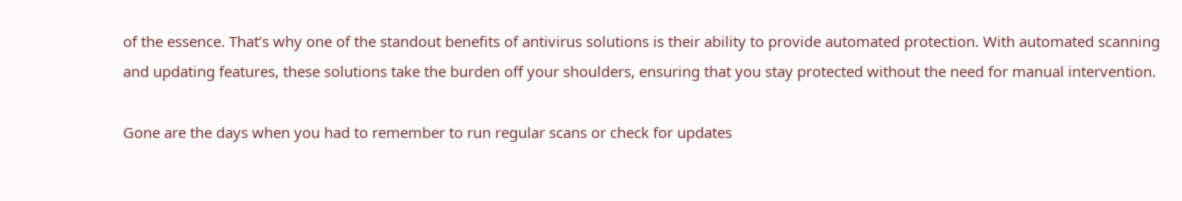of the essence. That’s why one of the standout benefits of antivirus solutions is their ability to provide automated protection. With automated scanning and updating features, these solutions take the burden off your shoulders, ensuring that you stay protected without the need for manual intervention.

Gone are the days when you had to remember to run regular scans or check for updates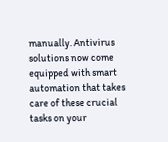manually. Antivirus solutions now come equipped with smart automation that takes care of these crucial tasks on your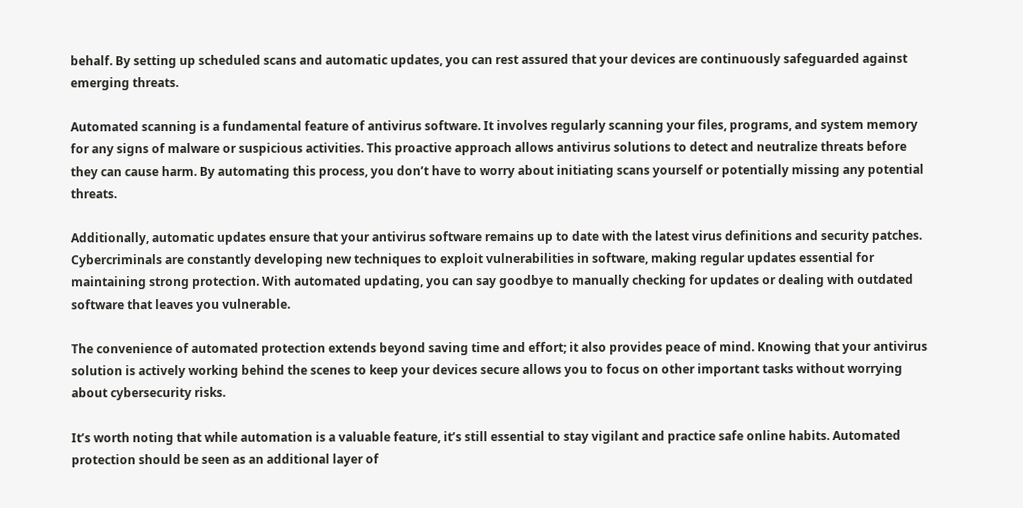behalf. By setting up scheduled scans and automatic updates, you can rest assured that your devices are continuously safeguarded against emerging threats.

Automated scanning is a fundamental feature of antivirus software. It involves regularly scanning your files, programs, and system memory for any signs of malware or suspicious activities. This proactive approach allows antivirus solutions to detect and neutralize threats before they can cause harm. By automating this process, you don’t have to worry about initiating scans yourself or potentially missing any potential threats.

Additionally, automatic updates ensure that your antivirus software remains up to date with the latest virus definitions and security patches. Cybercriminals are constantly developing new techniques to exploit vulnerabilities in software, making regular updates essential for maintaining strong protection. With automated updating, you can say goodbye to manually checking for updates or dealing with outdated software that leaves you vulnerable.

The convenience of automated protection extends beyond saving time and effort; it also provides peace of mind. Knowing that your antivirus solution is actively working behind the scenes to keep your devices secure allows you to focus on other important tasks without worrying about cybersecurity risks.

It’s worth noting that while automation is a valuable feature, it’s still essential to stay vigilant and practice safe online habits. Automated protection should be seen as an additional layer of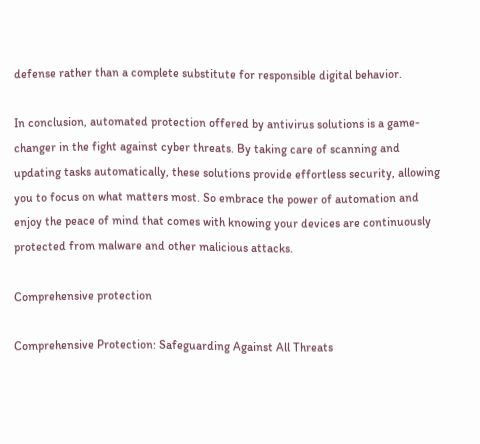defense rather than a complete substitute for responsible digital behavior.

In conclusion, automated protection offered by antivirus solutions is a game-changer in the fight against cyber threats. By taking care of scanning and updating tasks automatically, these solutions provide effortless security, allowing you to focus on what matters most. So embrace the power of automation and enjoy the peace of mind that comes with knowing your devices are continuously protected from malware and other malicious attacks.

Comprehensive protection

Comprehensive Protection: Safeguarding Against All Threats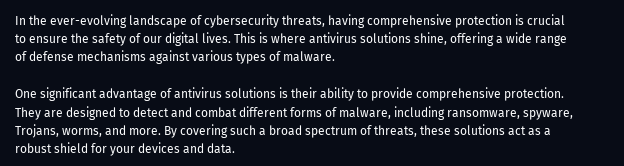In the ever-evolving landscape of cybersecurity threats, having comprehensive protection is crucial to ensure the safety of our digital lives. This is where antivirus solutions shine, offering a wide range of defense mechanisms against various types of malware.

One significant advantage of antivirus solutions is their ability to provide comprehensive protection. They are designed to detect and combat different forms of malware, including ransomware, spyware, Trojans, worms, and more. By covering such a broad spectrum of threats, these solutions act as a robust shield for your devices and data.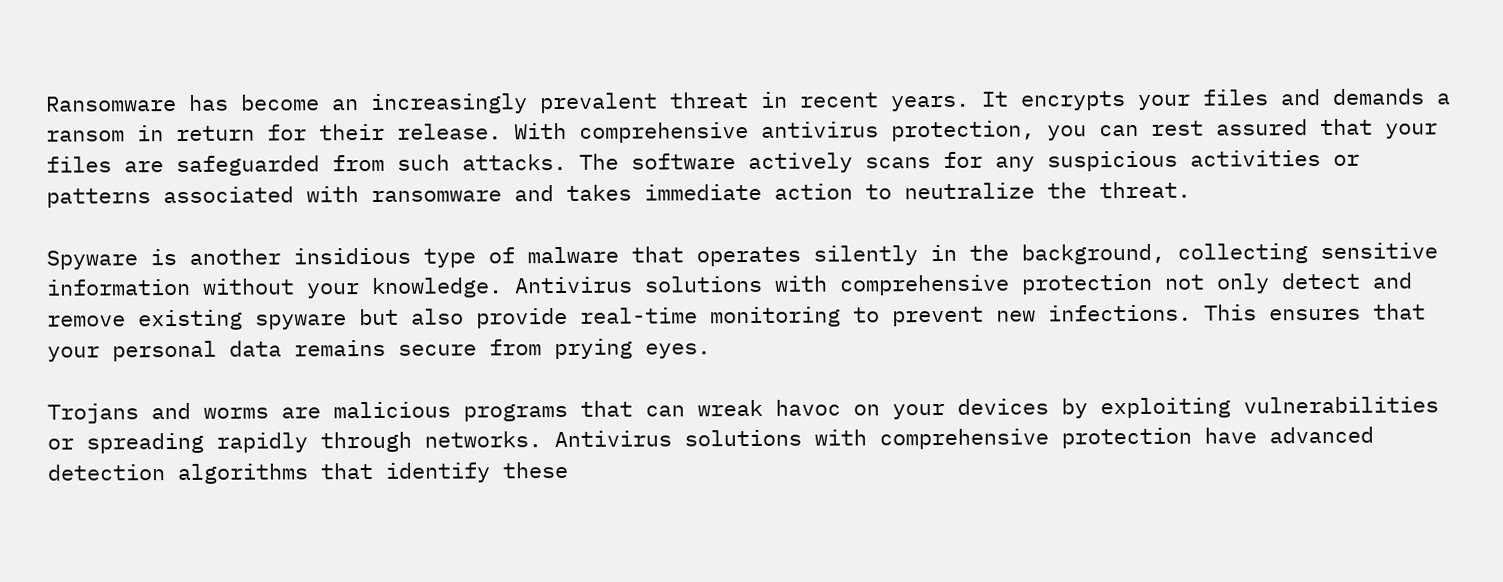Ransomware has become an increasingly prevalent threat in recent years. It encrypts your files and demands a ransom in return for their release. With comprehensive antivirus protection, you can rest assured that your files are safeguarded from such attacks. The software actively scans for any suspicious activities or patterns associated with ransomware and takes immediate action to neutralize the threat.

Spyware is another insidious type of malware that operates silently in the background, collecting sensitive information without your knowledge. Antivirus solutions with comprehensive protection not only detect and remove existing spyware but also provide real-time monitoring to prevent new infections. This ensures that your personal data remains secure from prying eyes.

Trojans and worms are malicious programs that can wreak havoc on your devices by exploiting vulnerabilities or spreading rapidly through networks. Antivirus solutions with comprehensive protection have advanced detection algorithms that identify these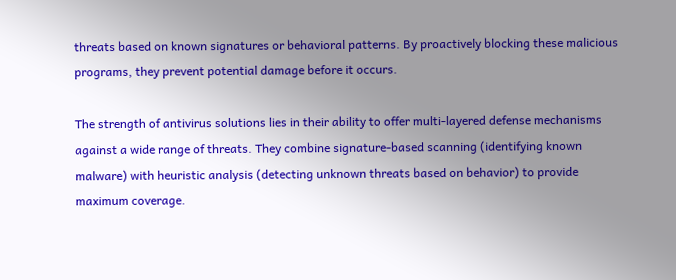threats based on known signatures or behavioral patterns. By proactively blocking these malicious programs, they prevent potential damage before it occurs.

The strength of antivirus solutions lies in their ability to offer multi-layered defense mechanisms against a wide range of threats. They combine signature-based scanning (identifying known malware) with heuristic analysis (detecting unknown threats based on behavior) to provide maximum coverage.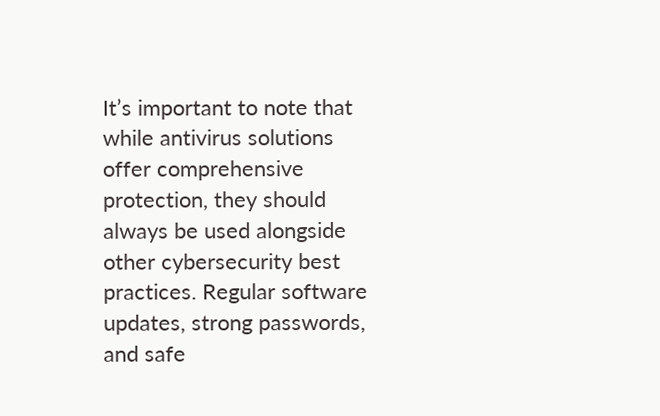It’s important to note that while antivirus solutions offer comprehensive protection, they should always be used alongside other cybersecurity best practices. Regular software updates, strong passwords, and safe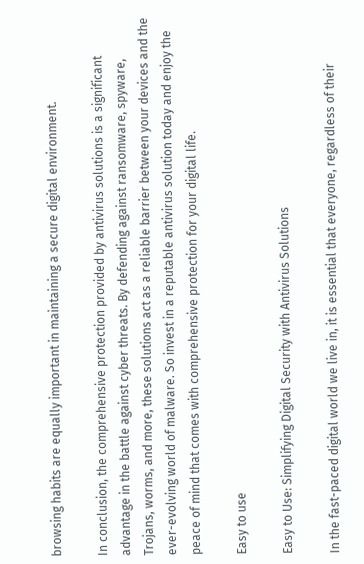browsing habits are equally important in maintaining a secure digital environment.

In conclusion, the comprehensive protection provided by antivirus solutions is a significant advantage in the battle against cyber threats. By defending against ransomware, spyware, Trojans, worms, and more, these solutions act as a reliable barrier between your devices and the ever-evolving world of malware. So invest in a reputable antivirus solution today and enjoy the peace of mind that comes with comprehensive protection for your digital life.

Easy to use

Easy to Use: Simplifying Digital Security with Antivirus Solutions

In the fast-paced digital world we live in, it is essential that everyone, regardless of their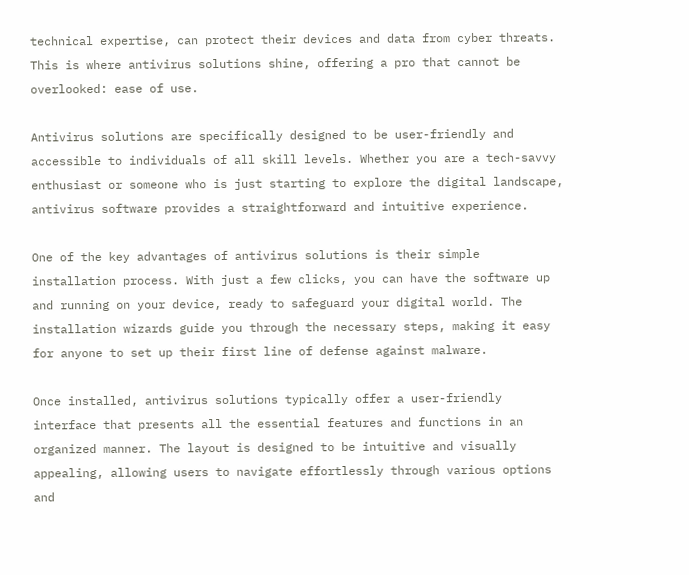technical expertise, can protect their devices and data from cyber threats. This is where antivirus solutions shine, offering a pro that cannot be overlooked: ease of use.

Antivirus solutions are specifically designed to be user-friendly and accessible to individuals of all skill levels. Whether you are a tech-savvy enthusiast or someone who is just starting to explore the digital landscape, antivirus software provides a straightforward and intuitive experience.

One of the key advantages of antivirus solutions is their simple installation process. With just a few clicks, you can have the software up and running on your device, ready to safeguard your digital world. The installation wizards guide you through the necessary steps, making it easy for anyone to set up their first line of defense against malware.

Once installed, antivirus solutions typically offer a user-friendly interface that presents all the essential features and functions in an organized manner. The layout is designed to be intuitive and visually appealing, allowing users to navigate effortlessly through various options and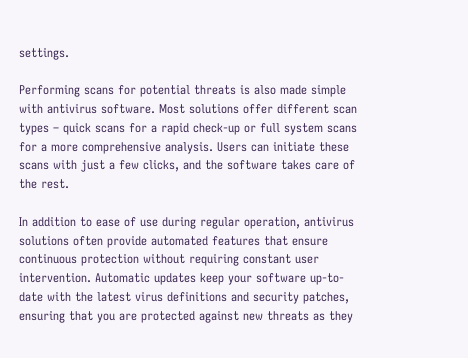settings.

Performing scans for potential threats is also made simple with antivirus software. Most solutions offer different scan types – quick scans for a rapid check-up or full system scans for a more comprehensive analysis. Users can initiate these scans with just a few clicks, and the software takes care of the rest.

In addition to ease of use during regular operation, antivirus solutions often provide automated features that ensure continuous protection without requiring constant user intervention. Automatic updates keep your software up-to-date with the latest virus definitions and security patches, ensuring that you are protected against new threats as they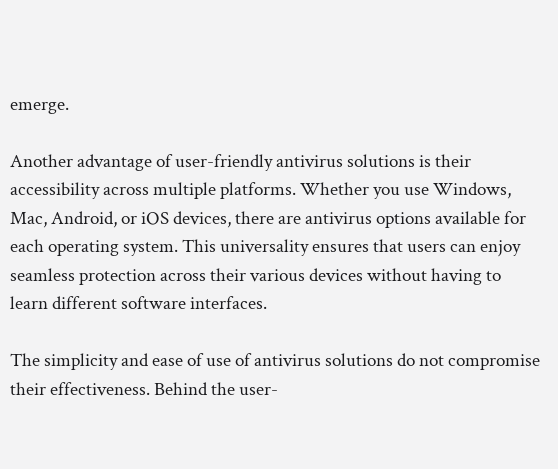emerge.

Another advantage of user-friendly antivirus solutions is their accessibility across multiple platforms. Whether you use Windows, Mac, Android, or iOS devices, there are antivirus options available for each operating system. This universality ensures that users can enjoy seamless protection across their various devices without having to learn different software interfaces.

The simplicity and ease of use of antivirus solutions do not compromise their effectiveness. Behind the user-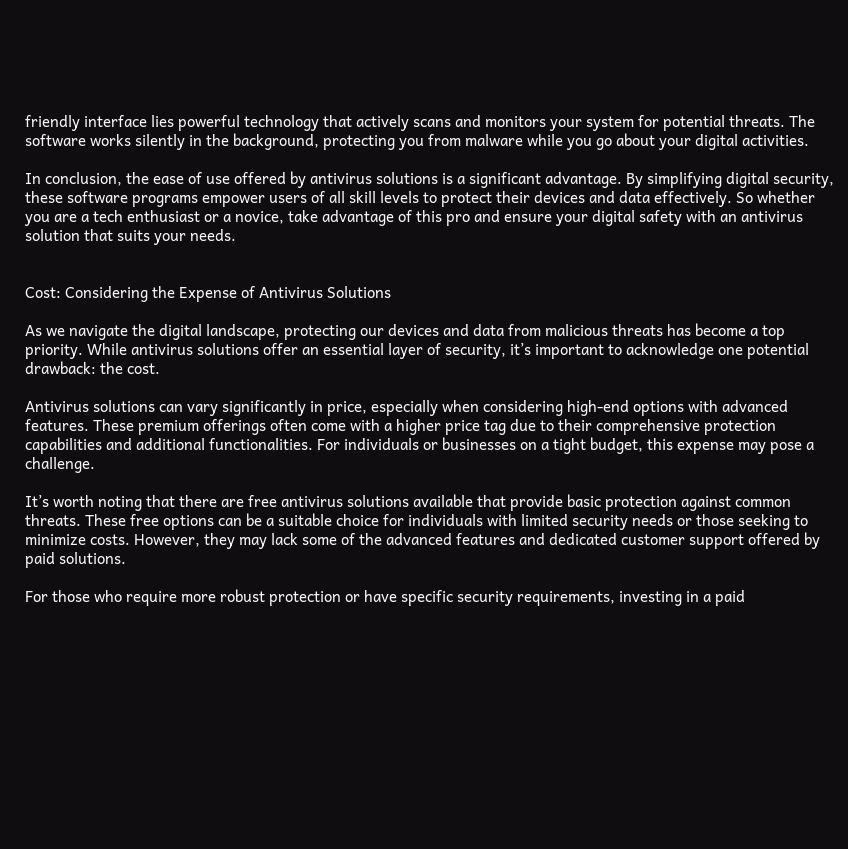friendly interface lies powerful technology that actively scans and monitors your system for potential threats. The software works silently in the background, protecting you from malware while you go about your digital activities.

In conclusion, the ease of use offered by antivirus solutions is a significant advantage. By simplifying digital security, these software programs empower users of all skill levels to protect their devices and data effectively. So whether you are a tech enthusiast or a novice, take advantage of this pro and ensure your digital safety with an antivirus solution that suits your needs.


Cost: Considering the Expense of Antivirus Solutions

As we navigate the digital landscape, protecting our devices and data from malicious threats has become a top priority. While antivirus solutions offer an essential layer of security, it’s important to acknowledge one potential drawback: the cost.

Antivirus solutions can vary significantly in price, especially when considering high-end options with advanced features. These premium offerings often come with a higher price tag due to their comprehensive protection capabilities and additional functionalities. For individuals or businesses on a tight budget, this expense may pose a challenge.

It’s worth noting that there are free antivirus solutions available that provide basic protection against common threats. These free options can be a suitable choice for individuals with limited security needs or those seeking to minimize costs. However, they may lack some of the advanced features and dedicated customer support offered by paid solutions.

For those who require more robust protection or have specific security requirements, investing in a paid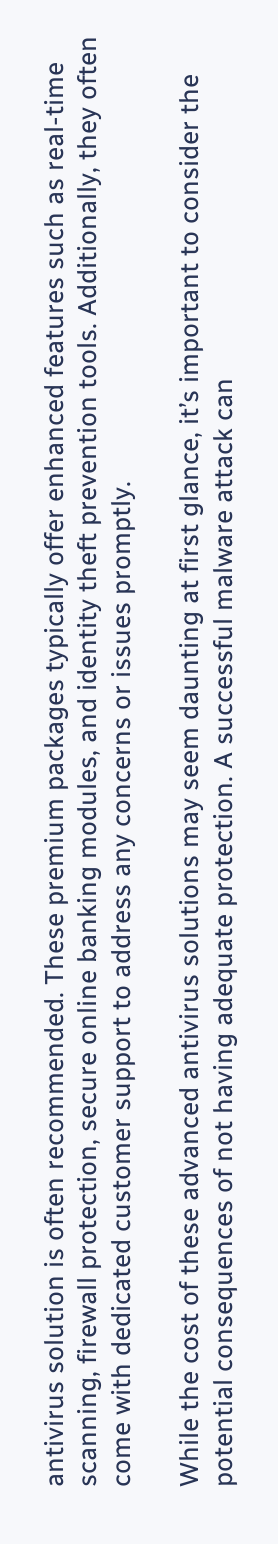antivirus solution is often recommended. These premium packages typically offer enhanced features such as real-time scanning, firewall protection, secure online banking modules, and identity theft prevention tools. Additionally, they often come with dedicated customer support to address any concerns or issues promptly.

While the cost of these advanced antivirus solutions may seem daunting at first glance, it’s important to consider the potential consequences of not having adequate protection. A successful malware attack can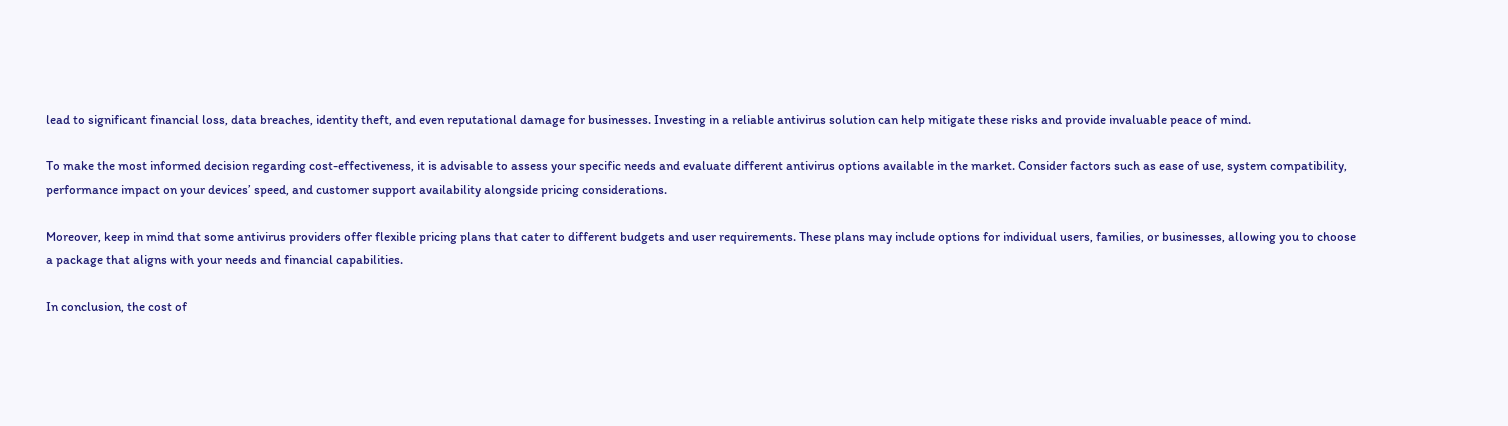lead to significant financial loss, data breaches, identity theft, and even reputational damage for businesses. Investing in a reliable antivirus solution can help mitigate these risks and provide invaluable peace of mind.

To make the most informed decision regarding cost-effectiveness, it is advisable to assess your specific needs and evaluate different antivirus options available in the market. Consider factors such as ease of use, system compatibility, performance impact on your devices’ speed, and customer support availability alongside pricing considerations.

Moreover, keep in mind that some antivirus providers offer flexible pricing plans that cater to different budgets and user requirements. These plans may include options for individual users, families, or businesses, allowing you to choose a package that aligns with your needs and financial capabilities.

In conclusion, the cost of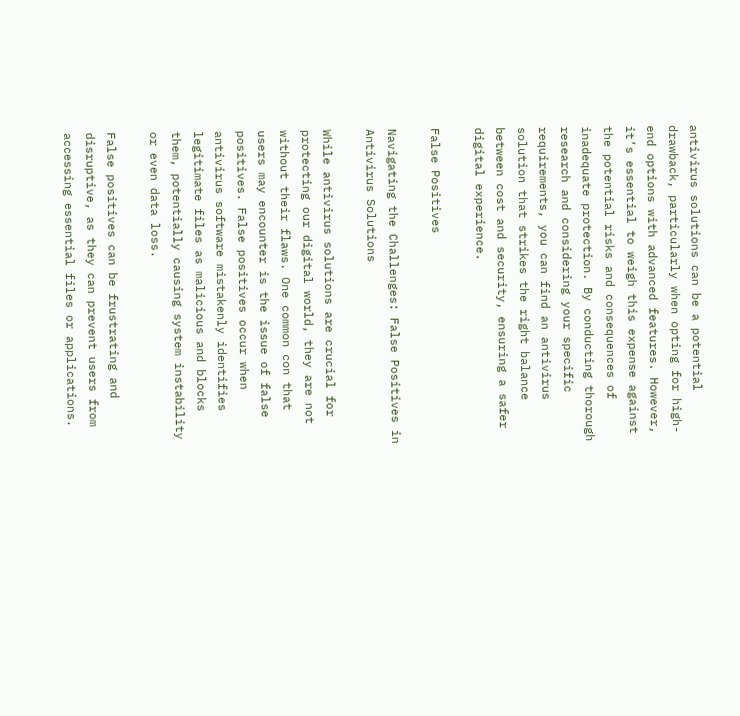antivirus solutions can be a potential drawback, particularly when opting for high-end options with advanced features. However, it’s essential to weigh this expense against the potential risks and consequences of inadequate protection. By conducting thorough research and considering your specific requirements, you can find an antivirus solution that strikes the right balance between cost and security, ensuring a safer digital experience.

False Positives

Navigating the Challenges: False Positives in Antivirus Solutions

While antivirus solutions are crucial for protecting our digital world, they are not without their flaws. One common con that users may encounter is the issue of false positives. False positives occur when antivirus software mistakenly identifies legitimate files as malicious and blocks them, potentially causing system instability or even data loss.

False positives can be frustrating and disruptive, as they can prevent users from accessing essential files or applications.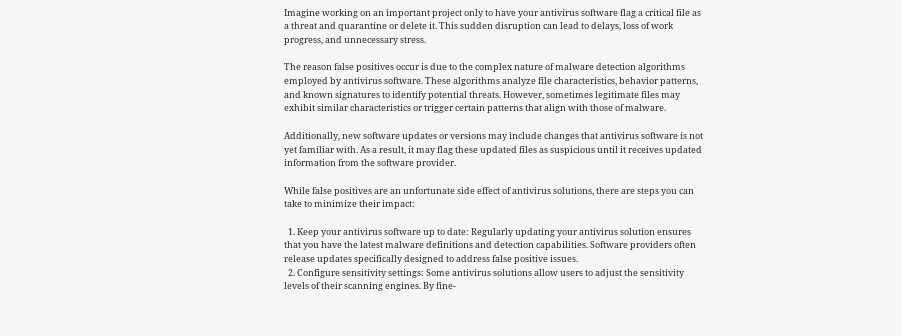Imagine working on an important project only to have your antivirus software flag a critical file as a threat and quarantine or delete it. This sudden disruption can lead to delays, loss of work progress, and unnecessary stress.

The reason false positives occur is due to the complex nature of malware detection algorithms employed by antivirus software. These algorithms analyze file characteristics, behavior patterns, and known signatures to identify potential threats. However, sometimes legitimate files may exhibit similar characteristics or trigger certain patterns that align with those of malware.

Additionally, new software updates or versions may include changes that antivirus software is not yet familiar with. As a result, it may flag these updated files as suspicious until it receives updated information from the software provider.

While false positives are an unfortunate side effect of antivirus solutions, there are steps you can take to minimize their impact:

  1. Keep your antivirus software up to date: Regularly updating your antivirus solution ensures that you have the latest malware definitions and detection capabilities. Software providers often release updates specifically designed to address false positive issues.
  2. Configure sensitivity settings: Some antivirus solutions allow users to adjust the sensitivity levels of their scanning engines. By fine-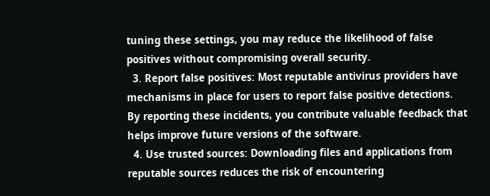tuning these settings, you may reduce the likelihood of false positives without compromising overall security.
  3. Report false positives: Most reputable antivirus providers have mechanisms in place for users to report false positive detections. By reporting these incidents, you contribute valuable feedback that helps improve future versions of the software.
  4. Use trusted sources: Downloading files and applications from reputable sources reduces the risk of encountering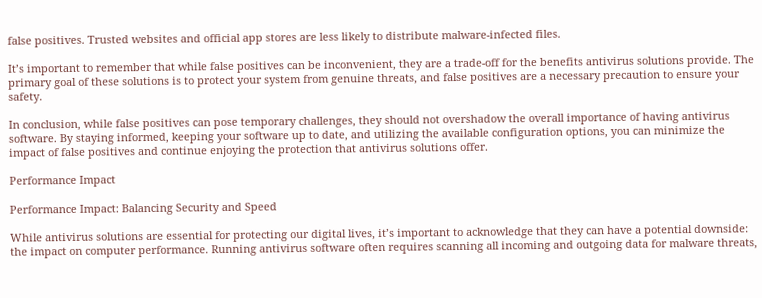false positives. Trusted websites and official app stores are less likely to distribute malware-infected files.

It’s important to remember that while false positives can be inconvenient, they are a trade-off for the benefits antivirus solutions provide. The primary goal of these solutions is to protect your system from genuine threats, and false positives are a necessary precaution to ensure your safety.

In conclusion, while false positives can pose temporary challenges, they should not overshadow the overall importance of having antivirus software. By staying informed, keeping your software up to date, and utilizing the available configuration options, you can minimize the impact of false positives and continue enjoying the protection that antivirus solutions offer.

Performance Impact

Performance Impact: Balancing Security and Speed

While antivirus solutions are essential for protecting our digital lives, it’s important to acknowledge that they can have a potential downside: the impact on computer performance. Running antivirus software often requires scanning all incoming and outgoing data for malware threats,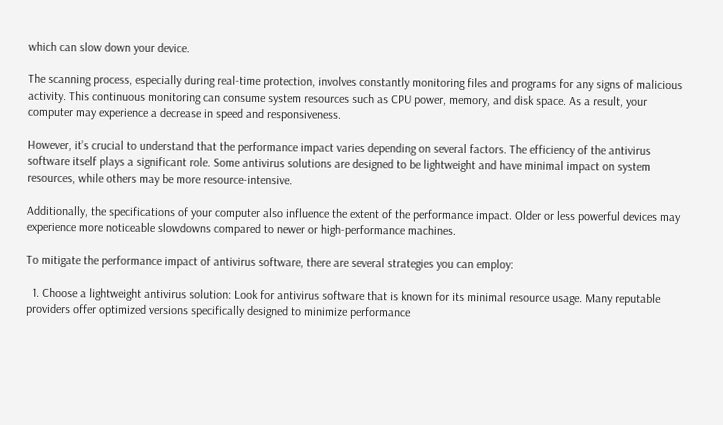which can slow down your device.

The scanning process, especially during real-time protection, involves constantly monitoring files and programs for any signs of malicious activity. This continuous monitoring can consume system resources such as CPU power, memory, and disk space. As a result, your computer may experience a decrease in speed and responsiveness.

However, it’s crucial to understand that the performance impact varies depending on several factors. The efficiency of the antivirus software itself plays a significant role. Some antivirus solutions are designed to be lightweight and have minimal impact on system resources, while others may be more resource-intensive.

Additionally, the specifications of your computer also influence the extent of the performance impact. Older or less powerful devices may experience more noticeable slowdowns compared to newer or high-performance machines.

To mitigate the performance impact of antivirus software, there are several strategies you can employ:

  1. Choose a lightweight antivirus solution: Look for antivirus software that is known for its minimal resource usage. Many reputable providers offer optimized versions specifically designed to minimize performance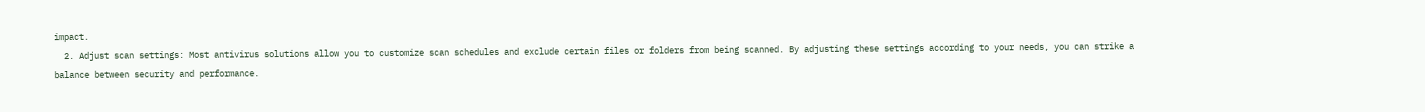impact.
  2. Adjust scan settings: Most antivirus solutions allow you to customize scan schedules and exclude certain files or folders from being scanned. By adjusting these settings according to your needs, you can strike a balance between security and performance.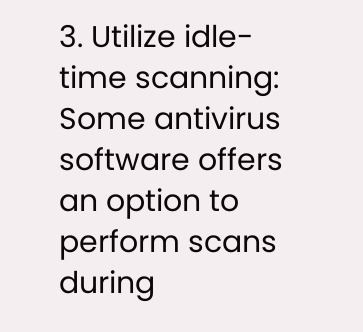3. Utilize idle-time scanning: Some antivirus software offers an option to perform scans during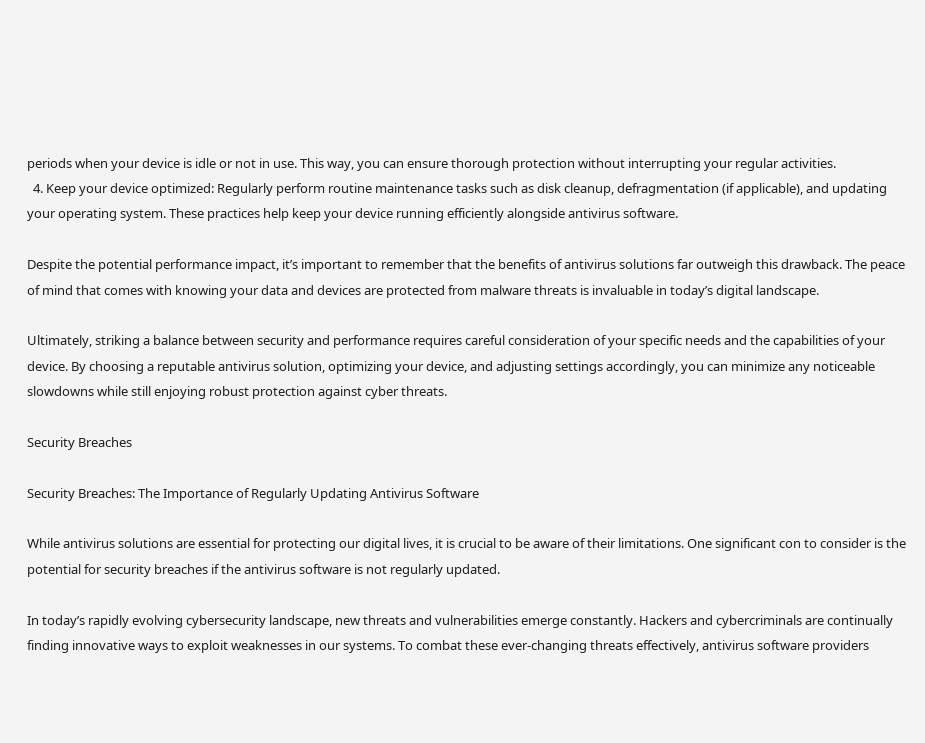periods when your device is idle or not in use. This way, you can ensure thorough protection without interrupting your regular activities.
  4. Keep your device optimized: Regularly perform routine maintenance tasks such as disk cleanup, defragmentation (if applicable), and updating your operating system. These practices help keep your device running efficiently alongside antivirus software.

Despite the potential performance impact, it’s important to remember that the benefits of antivirus solutions far outweigh this drawback. The peace of mind that comes with knowing your data and devices are protected from malware threats is invaluable in today’s digital landscape.

Ultimately, striking a balance between security and performance requires careful consideration of your specific needs and the capabilities of your device. By choosing a reputable antivirus solution, optimizing your device, and adjusting settings accordingly, you can minimize any noticeable slowdowns while still enjoying robust protection against cyber threats.

Security Breaches

Security Breaches: The Importance of Regularly Updating Antivirus Software

While antivirus solutions are essential for protecting our digital lives, it is crucial to be aware of their limitations. One significant con to consider is the potential for security breaches if the antivirus software is not regularly updated.

In today’s rapidly evolving cybersecurity landscape, new threats and vulnerabilities emerge constantly. Hackers and cybercriminals are continually finding innovative ways to exploit weaknesses in our systems. To combat these ever-changing threats effectively, antivirus software providers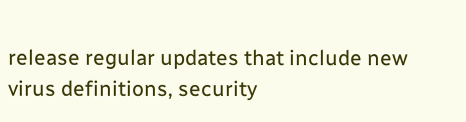release regular updates that include new virus definitions, security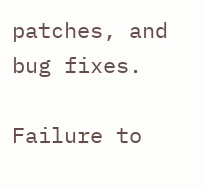patches, and bug fixes.

Failure to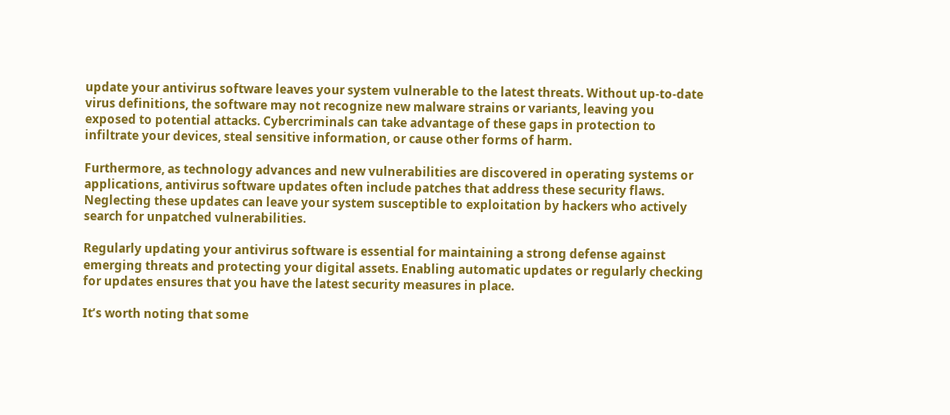update your antivirus software leaves your system vulnerable to the latest threats. Without up-to-date virus definitions, the software may not recognize new malware strains or variants, leaving you exposed to potential attacks. Cybercriminals can take advantage of these gaps in protection to infiltrate your devices, steal sensitive information, or cause other forms of harm.

Furthermore, as technology advances and new vulnerabilities are discovered in operating systems or applications, antivirus software updates often include patches that address these security flaws. Neglecting these updates can leave your system susceptible to exploitation by hackers who actively search for unpatched vulnerabilities.

Regularly updating your antivirus software is essential for maintaining a strong defense against emerging threats and protecting your digital assets. Enabling automatic updates or regularly checking for updates ensures that you have the latest security measures in place.

It’s worth noting that some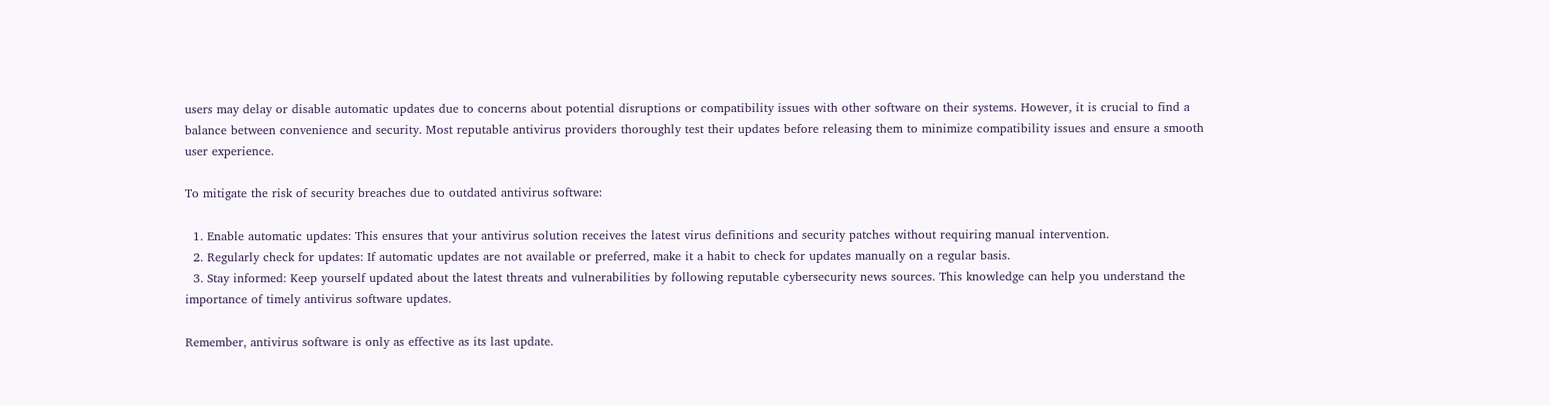users may delay or disable automatic updates due to concerns about potential disruptions or compatibility issues with other software on their systems. However, it is crucial to find a balance between convenience and security. Most reputable antivirus providers thoroughly test their updates before releasing them to minimize compatibility issues and ensure a smooth user experience.

To mitigate the risk of security breaches due to outdated antivirus software:

  1. Enable automatic updates: This ensures that your antivirus solution receives the latest virus definitions and security patches without requiring manual intervention.
  2. Regularly check for updates: If automatic updates are not available or preferred, make it a habit to check for updates manually on a regular basis.
  3. Stay informed: Keep yourself updated about the latest threats and vulnerabilities by following reputable cybersecurity news sources. This knowledge can help you understand the importance of timely antivirus software updates.

Remember, antivirus software is only as effective as its last update.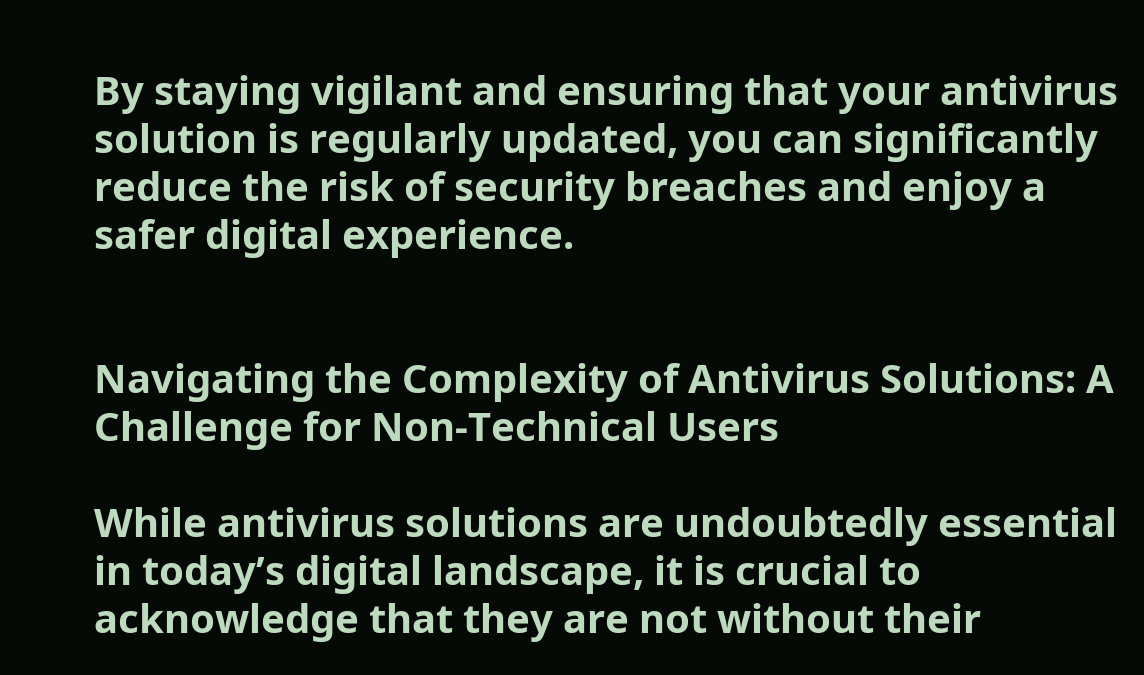By staying vigilant and ensuring that your antivirus solution is regularly updated, you can significantly reduce the risk of security breaches and enjoy a safer digital experience.


Navigating the Complexity of Antivirus Solutions: A Challenge for Non-Technical Users

While antivirus solutions are undoubtedly essential in today’s digital landscape, it is crucial to acknowledge that they are not without their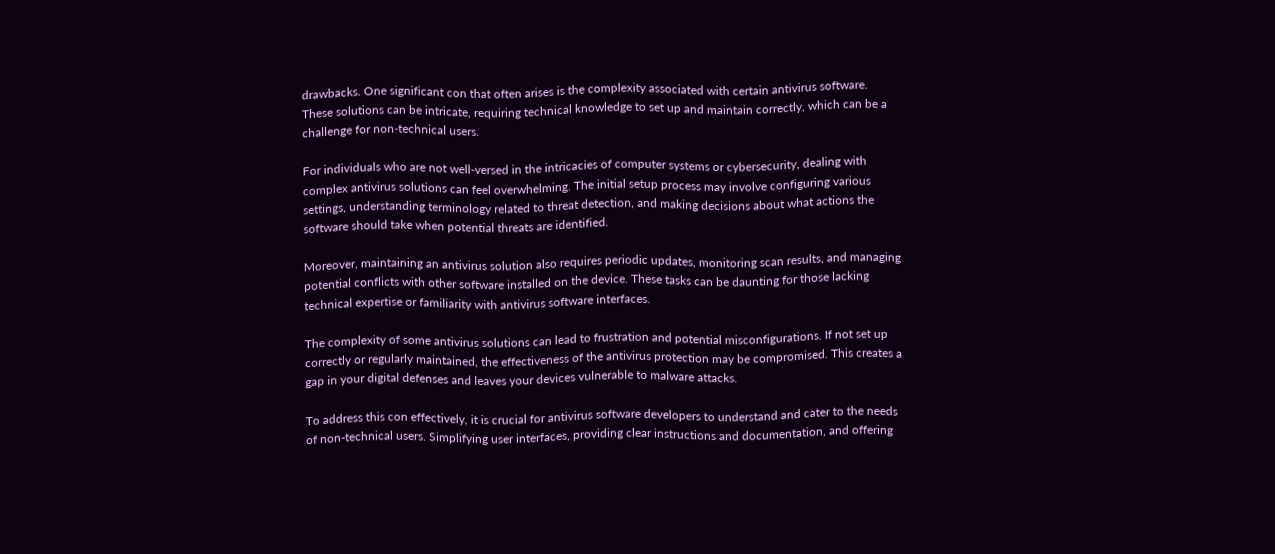drawbacks. One significant con that often arises is the complexity associated with certain antivirus software. These solutions can be intricate, requiring technical knowledge to set up and maintain correctly, which can be a challenge for non-technical users.

For individuals who are not well-versed in the intricacies of computer systems or cybersecurity, dealing with complex antivirus solutions can feel overwhelming. The initial setup process may involve configuring various settings, understanding terminology related to threat detection, and making decisions about what actions the software should take when potential threats are identified.

Moreover, maintaining an antivirus solution also requires periodic updates, monitoring scan results, and managing potential conflicts with other software installed on the device. These tasks can be daunting for those lacking technical expertise or familiarity with antivirus software interfaces.

The complexity of some antivirus solutions can lead to frustration and potential misconfigurations. If not set up correctly or regularly maintained, the effectiveness of the antivirus protection may be compromised. This creates a gap in your digital defenses and leaves your devices vulnerable to malware attacks.

To address this con effectively, it is crucial for antivirus software developers to understand and cater to the needs of non-technical users. Simplifying user interfaces, providing clear instructions and documentation, and offering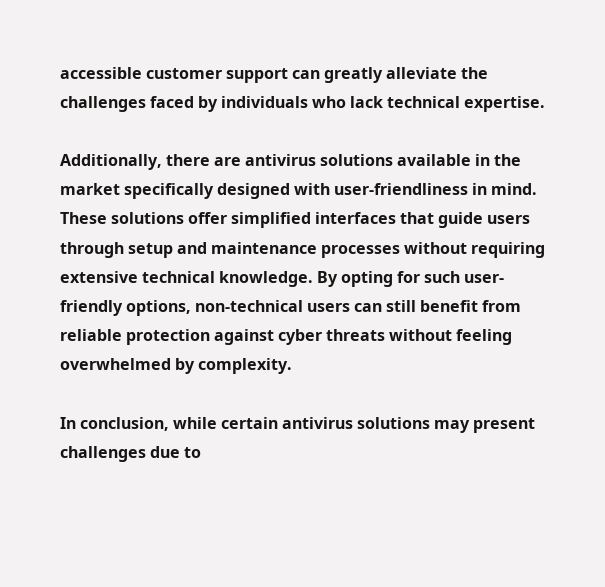accessible customer support can greatly alleviate the challenges faced by individuals who lack technical expertise.

Additionally, there are antivirus solutions available in the market specifically designed with user-friendliness in mind. These solutions offer simplified interfaces that guide users through setup and maintenance processes without requiring extensive technical knowledge. By opting for such user-friendly options, non-technical users can still benefit from reliable protection against cyber threats without feeling overwhelmed by complexity.

In conclusion, while certain antivirus solutions may present challenges due to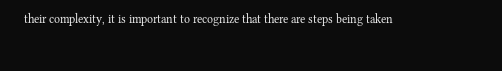their complexity, it is important to recognize that there are steps being taken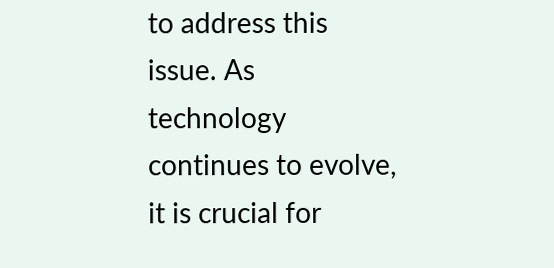to address this issue. As technology continues to evolve, it is crucial for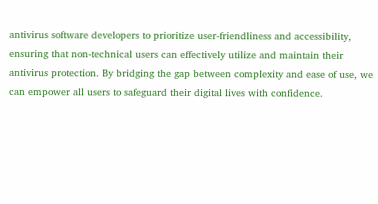antivirus software developers to prioritize user-friendliness and accessibility, ensuring that non-technical users can effectively utilize and maintain their antivirus protection. By bridging the gap between complexity and ease of use, we can empower all users to safeguard their digital lives with confidence.